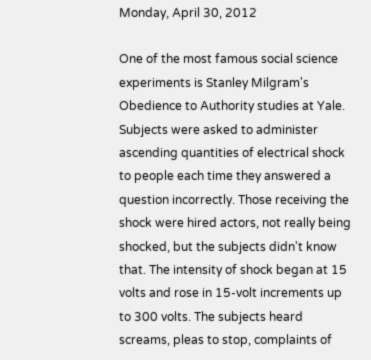Monday, April 30, 2012

One of the most famous social science experiments is Stanley Milgram's Obedience to Authority studies at Yale. Subjects were asked to administer ascending quantities of electrical shock to people each time they answered a question incorrectly. Those receiving the shock were hired actors, not really being shocked, but the subjects didn't know that. The intensity of shock began at 15 volts and rose in 15-volt increments up to 300 volts. The subjects heard screams, pleas to stop, complaints of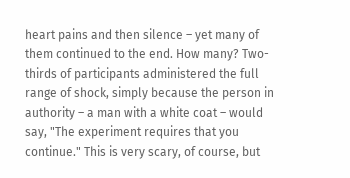heart pains and then silence – yet many of them continued to the end. How many? Two-thirds of participants administered the full range of shock, simply because the person in authority – a man with a white coat – would say, "The experiment requires that you continue." This is very scary, of course, but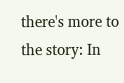there's more to the story: In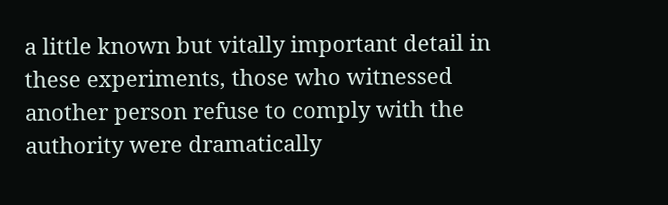a little known but vitally important detail in these experiments, those who witnessed another person refuse to comply with the authority were dramatically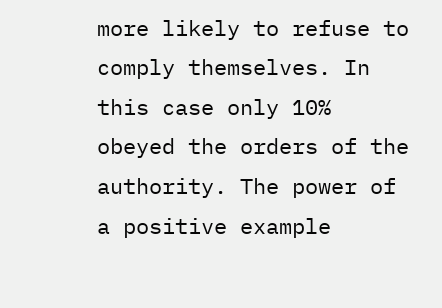more likely to refuse to comply themselves. In this case only 10% obeyed the orders of the authority. The power of a positive example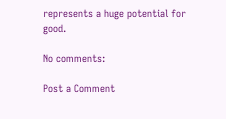represents a huge potential for good.

No comments:

Post a Comment